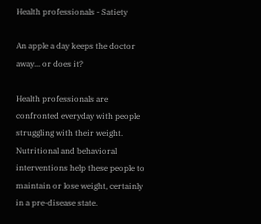Health professionals - Satiety

An apple a day keeps the doctor away... or does it?

Health professionals are confronted everyday with people struggling with their weight. Nutritional and behavioral interventions help these people to maintain or lose weight, certainly in a pre-disease state.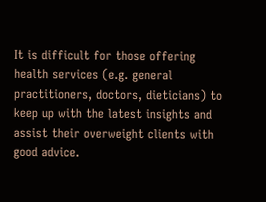It is difficult for those offering health services (e.g. general practitioners, doctors, dieticians) to keep up with the latest insights and assist their overweight clients with good advice.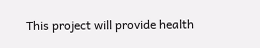This project will provide health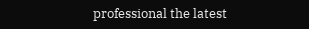professional the latest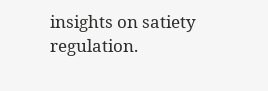insights on satiety regulation.